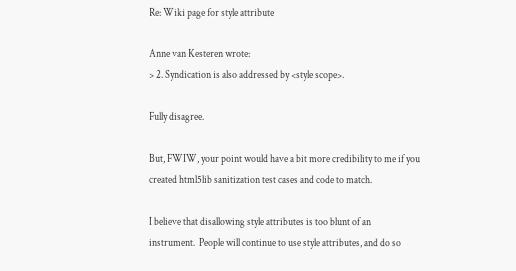Re: Wiki page for style attribute

Anne van Kesteren wrote:
> 2. Syndication is also addressed by <style scope>.

Fully disagree.

But, FWIW, your point would have a bit more credibility to me if you
created html5lib sanitization test cases and code to match.

I believe that disallowing style attributes is too blunt of an
instrument.  People will continue to use style attributes, and do so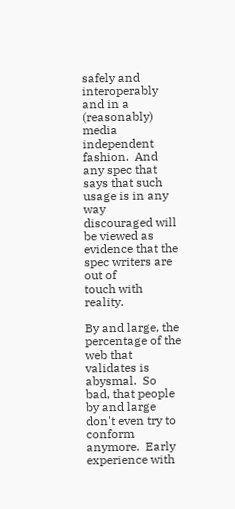safely and interoperably and in a (reasonably) media independent
fashion.  And any spec that says that such usage is in any way
discouraged will be viewed as evidence that the spec writers are out of
touch with reality.

By and large, the percentage of the web that validates is abysmal.  So
bad, that people by and large don't even try to conform anymore.  Early
experience with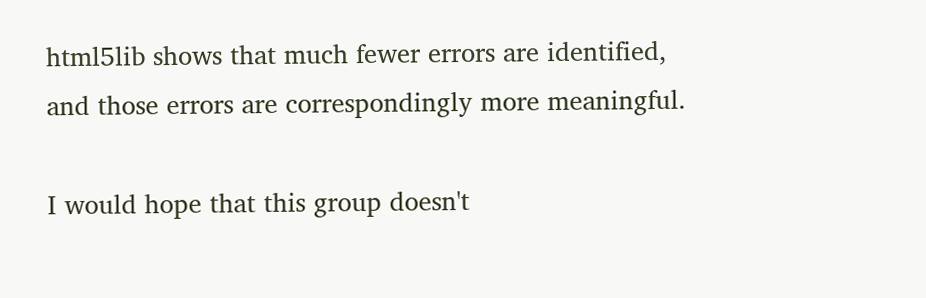html5lib shows that much fewer errors are identified,
and those errors are correspondingly more meaningful.

I would hope that this group doesn't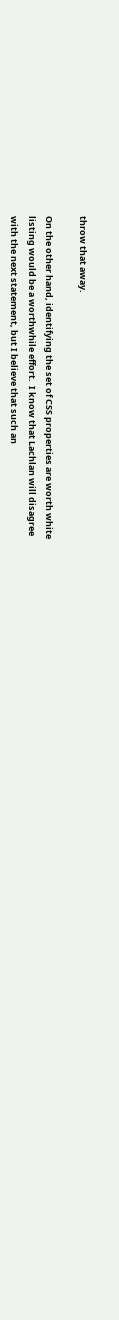throw that away.

On the other hand, identifying the set of CSS properties are worth white
listing would be a worthwhile effort.  I know that Lachlan will disagree
with the next statement, but I believe that such an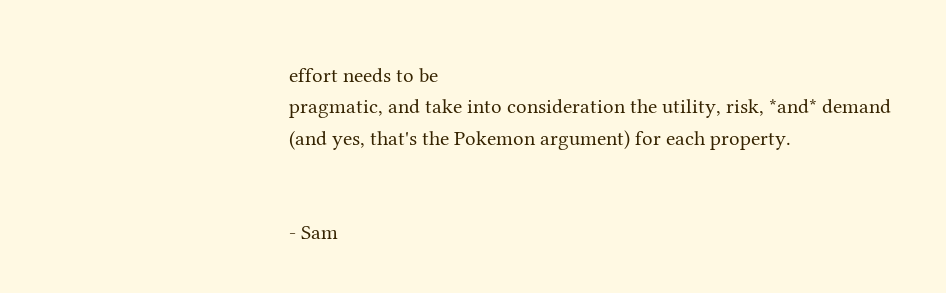effort needs to be
pragmatic, and take into consideration the utility, risk, *and* demand
(and yes, that's the Pokemon argument) for each property.


- Sam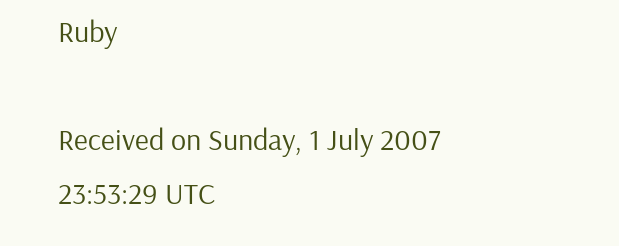Ruby

Received on Sunday, 1 July 2007 23:53:29 UTC